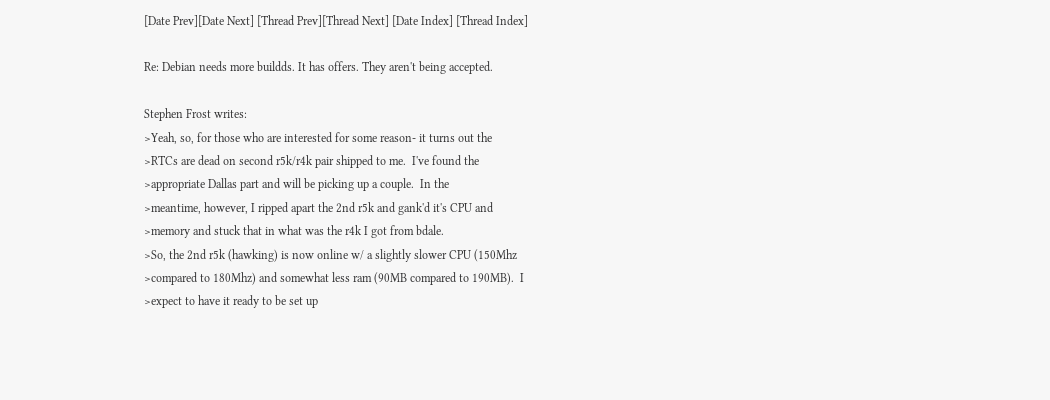[Date Prev][Date Next] [Thread Prev][Thread Next] [Date Index] [Thread Index]

Re: Debian needs more buildds. It has offers. They aren't being accepted.

Stephen Frost writes:
>Yeah, so, for those who are interested for some reason- it turns out the
>RTCs are dead on second r5k/r4k pair shipped to me.  I've found the
>appropriate Dallas part and will be picking up a couple.  In the
>meantime, however, I ripped apart the 2nd r5k and gank'd it's CPU and
>memory and stuck that in what was the r4k I got from bdale.
>So, the 2nd r5k (hawking) is now online w/ a slightly slower CPU (150Mhz
>compared to 180Mhz) and somewhat less ram (90MB compared to 190MB).  I
>expect to have it ready to be set up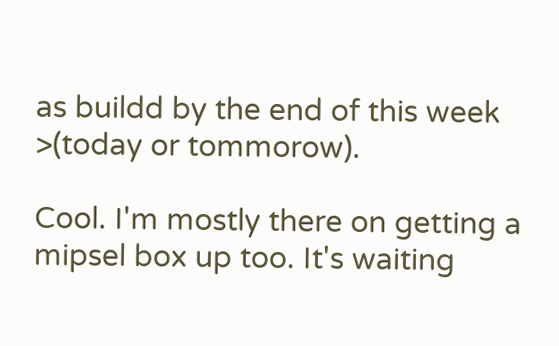as buildd by the end of this week
>(today or tommorow).

Cool. I'm mostly there on getting a mipsel box up too. It's waiting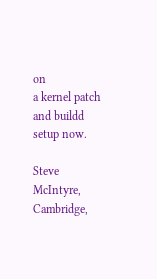on
a kernel patch and buildd setup now.

Steve McIntyre, Cambridge,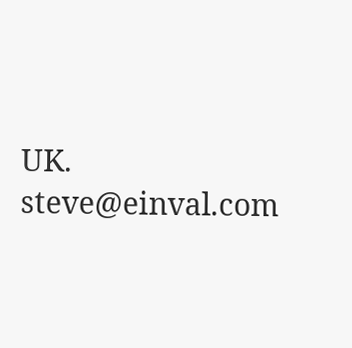UK.                                steve@einval.com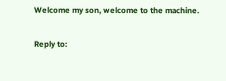Welcome my son, welcome to the machine.

Reply to: